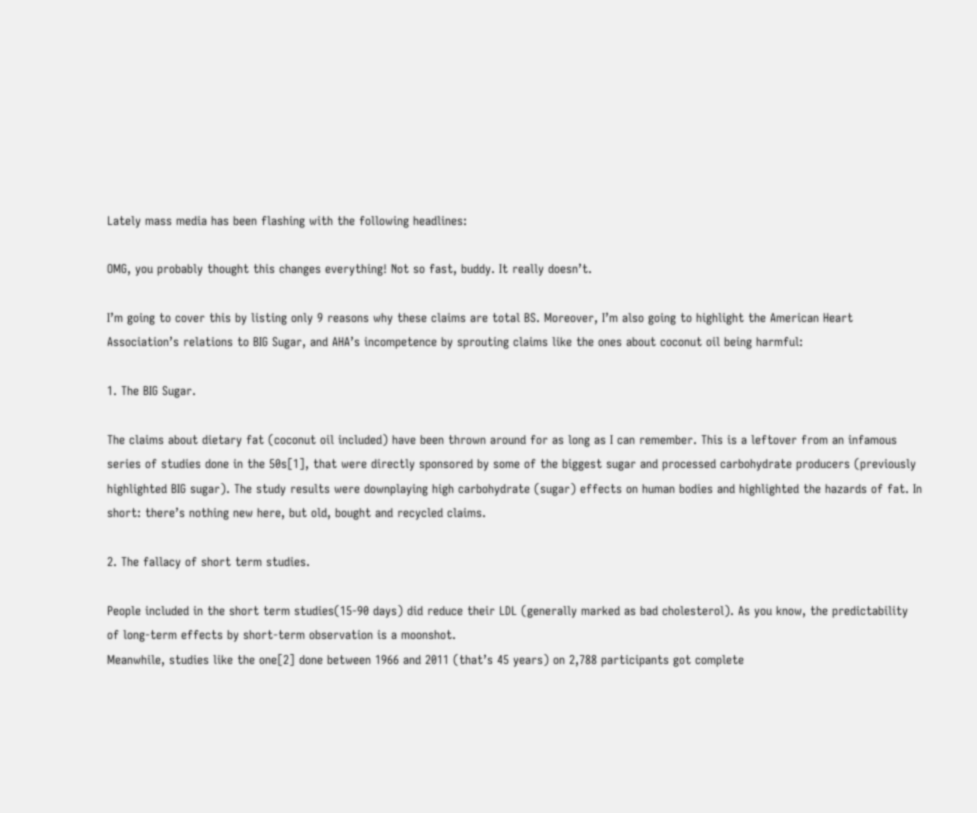Lately mass media has been flashing with the following headlines:

OMG, you probably thought this changes everything! Not so fast, buddy. It really doesn’t.

I’m going to cover this by listing only 9 reasons why these claims are total BS. Moreover, I’m also going to highlight the American Heart Association’s relations to BIG Sugar, and AHA’s incompetence by sprouting claims like the ones about coconut oil being harmful:

1. The BIG Sugar.

The claims about dietary fat (coconut oil included) have been thrown around for as long as I can remember. This is a leftover from an infamous series of studies done in the 50s[1], that were directly sponsored by some of the biggest sugar and processed carbohydrate producers (previously highlighted BIG sugar). The study results were downplaying high carbohydrate (sugar) effects on human bodies and highlighted the hazards of fat. In short: there’s nothing new here, but old, bought and recycled claims.

2. The fallacy of short term studies.

People included in the short term studies(15-90 days) did reduce their LDL (generally marked as bad cholesterol). As you know, the predictability of long-term effects by short-term observation is a moonshot.
Meanwhile, studies like the one[2] done between 1966 and 2011 (that’s 45 years) on 2,788 participants got complete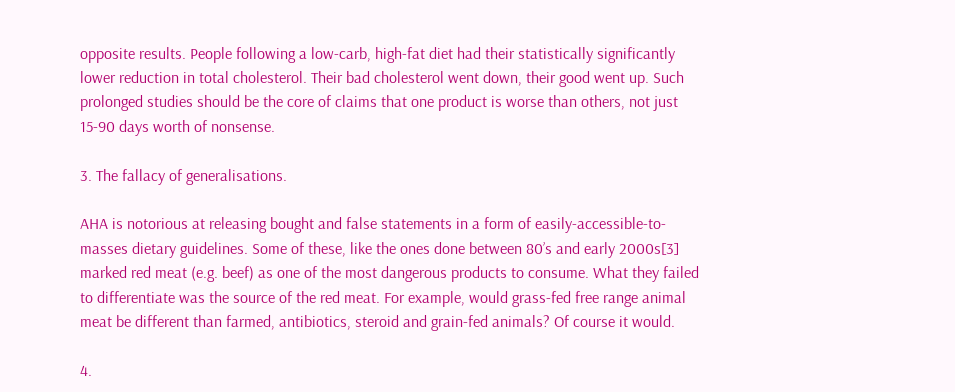opposite results. People following a low-carb, high-fat diet had their statistically significantly lower reduction in total cholesterol. Their bad cholesterol went down, their good went up. Such prolonged studies should be the core of claims that one product is worse than others, not just 15-90 days worth of nonsense.

3. The fallacy of generalisations.

AHA is notorious at releasing bought and false statements in a form of easily-accessible-to-masses dietary guidelines. Some of these, like the ones done between 80’s and early 2000s[3] marked red meat (e.g. beef) as one of the most dangerous products to consume. What they failed to differentiate was the source of the red meat. For example, would grass-fed free range animal meat be different than farmed, antibiotics, steroid and grain-fed animals? Of course it would.

4.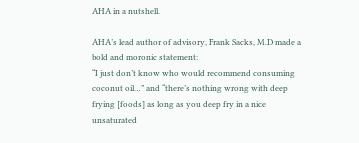AHA in a nutshell.

AHA’s lead author of advisory, Frank Sacks, M.D made a bold and moronic statement:
“I just don’t know who would recommend consuming coconut oil…” and “there’s nothing wrong with deep frying [foods] as long as you deep fry in a nice unsaturated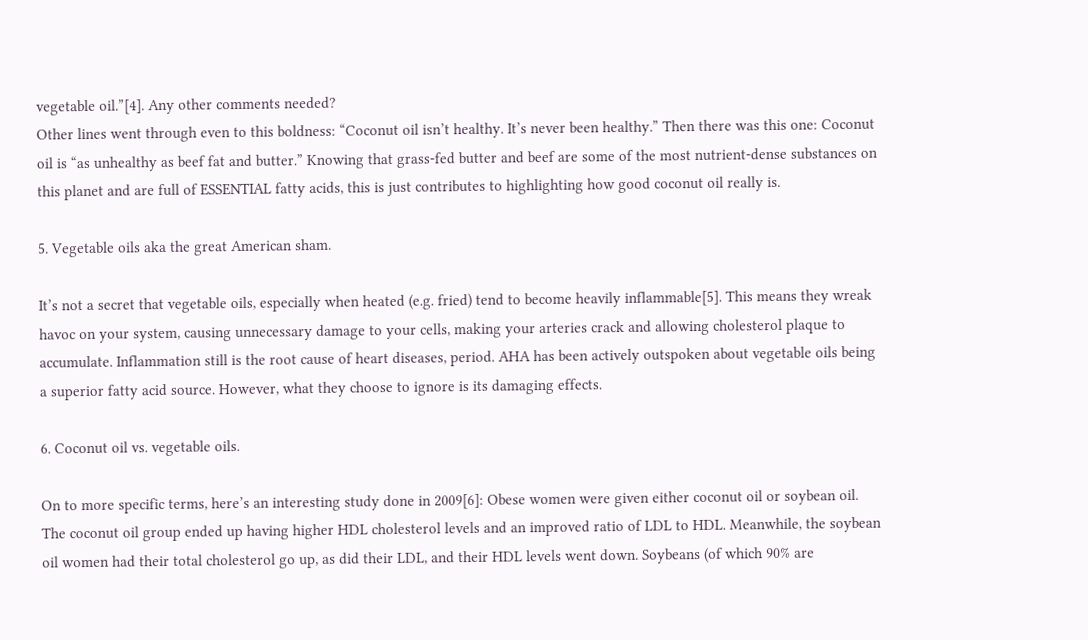vegetable oil.”[4]. Any other comments needed?
Other lines went through even to this boldness: “Coconut oil isn’t healthy. It’s never been healthy.” Then there was this one: Coconut oil is “as unhealthy as beef fat and butter.” Knowing that grass-fed butter and beef are some of the most nutrient-dense substances on this planet and are full of ESSENTIAL fatty acids, this is just contributes to highlighting how good coconut oil really is.

5. Vegetable oils aka the great American sham.

It’s not a secret that vegetable oils, especially when heated (e.g. fried) tend to become heavily inflammable[5]. This means they wreak havoc on your system, causing unnecessary damage to your cells, making your arteries crack and allowing cholesterol plaque to accumulate. Inflammation still is the root cause of heart diseases, period. AHA has been actively outspoken about vegetable oils being a superior fatty acid source. However, what they choose to ignore is its damaging effects.

6. Coconut oil vs. vegetable oils.

On to more specific terms, here’s an interesting study done in 2009[6]: Obese women were given either coconut oil or soybean oil. The coconut oil group ended up having higher HDL cholesterol levels and an improved ratio of LDL to HDL. Meanwhile, the soybean oil women had their total cholesterol go up, as did their LDL, and their HDL levels went down. Soybeans (of which 90% are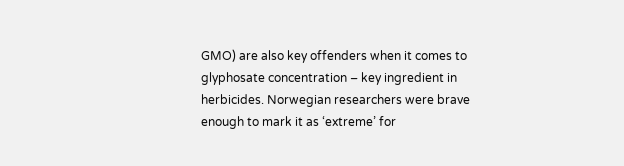GMO) are also key offenders when it comes to glyphosate concentration – key ingredient in herbicides. Norwegian researchers were brave enough to mark it as ‘extreme’ for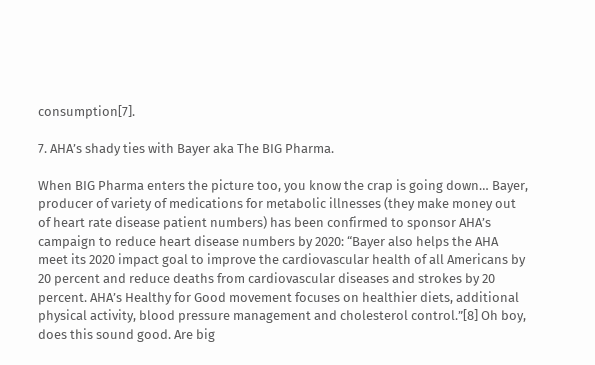consumption[7].

7. AHA’s shady ties with Bayer aka The BIG Pharma.

When BIG Pharma enters the picture too, you know the crap is going down… Bayer, producer of variety of medications for metabolic illnesses (they make money out of heart rate disease patient numbers) has been confirmed to sponsor AHA’s campaign to reduce heart disease numbers by 2020: “Bayer also helps the AHA meet its 2020 impact goal to improve the cardiovascular health of all Americans by 20 percent and reduce deaths from cardiovascular diseases and strokes by 20 percent. AHA’s Healthy for Good movement focuses on healthier diets, additional physical activity, blood pressure management and cholesterol control.”[8] Oh boy, does this sound good. Are big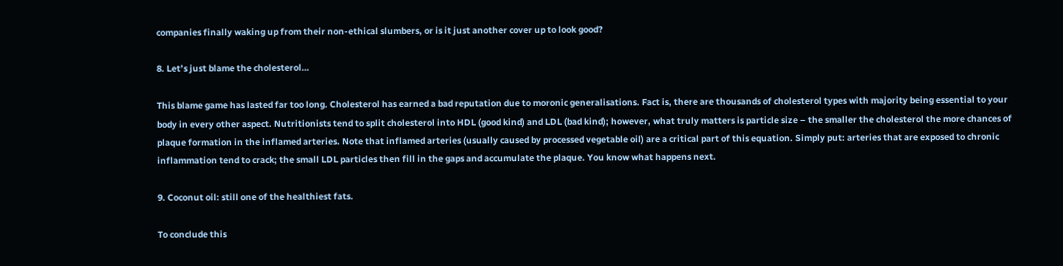companies finally waking up from their non-ethical slumbers, or is it just another cover up to look good?

8. Let’s just blame the cholesterol…

This blame game has lasted far too long. Cholesterol has earned a bad reputation due to moronic generalisations. Fact is, there are thousands of cholesterol types with majority being essential to your body in every other aspect. Nutritionists tend to split cholesterol into HDL (good kind) and LDL (bad kind); however, what truly matters is particle size – the smaller the cholesterol the more chances of plaque formation in the inflamed arteries. Note that inflamed arteries (usually caused by processed vegetable oil) are a critical part of this equation. Simply put: arteries that are exposed to chronic inflammation tend to crack; the small LDL particles then fill in the gaps and accumulate the plaque. You know what happens next.

9. Coconut oil: still one of the healthiest fats.

To conclude this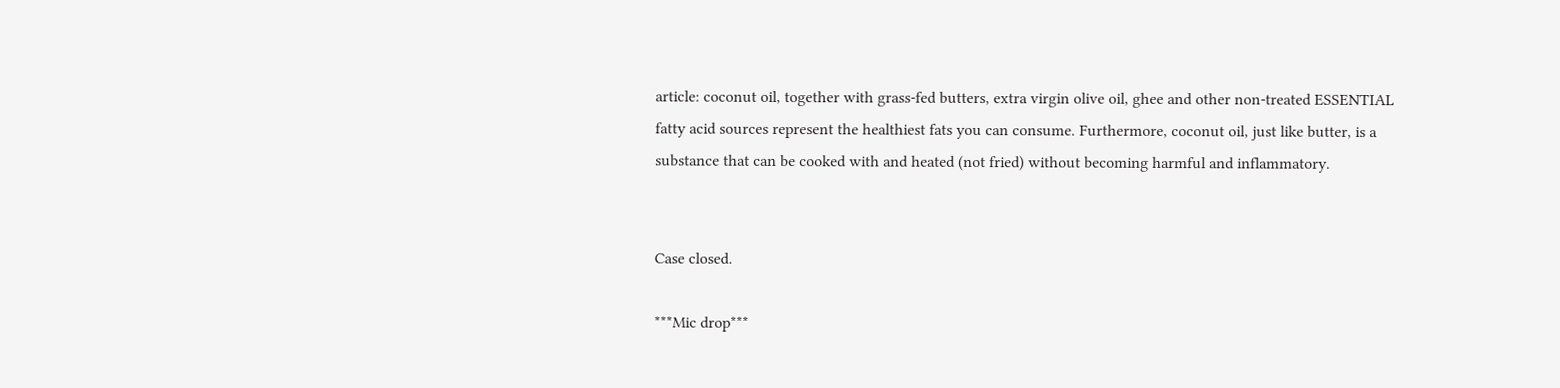article: coconut oil, together with grass-fed butters, extra virgin olive oil, ghee and other non-treated ESSENTIAL fatty acid sources represent the healthiest fats you can consume. Furthermore, coconut oil, just like butter, is a substance that can be cooked with and heated (not fried) without becoming harmful and inflammatory.


Case closed.

***Mic drop***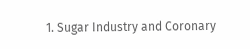1. Sugar Industry and Coronary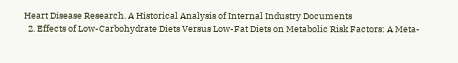Heart Disease Research. A Historical Analysis of Internal Industry Documents
  2. Effects of Low-Carbohydrate Diets Versus Low-Fat Diets on Metabolic Risk Factors: A Meta-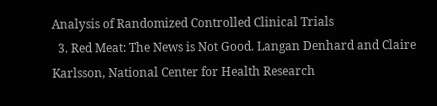Analysis of Randomized Controlled Clinical Trials
  3. Red Meat: The News is Not Good. Langan Denhard and Claire Karlsson, National Center for Health Research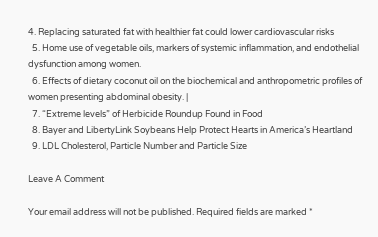4. Replacing saturated fat with healthier fat could lower cardiovascular risks
  5. Home use of vegetable oils, markers of systemic inflammation, and endothelial dysfunction among women.
  6. Effects of dietary coconut oil on the biochemical and anthropometric profiles of women presenting abdominal obesity. |
  7. “Extreme levels” of Herbicide Roundup Found in Food
  8. Bayer and LibertyLink Soybeans Help Protect Hearts in America’s Heartland
  9. LDL Cholesterol, Particle Number and Particle Size

Leave A Comment

Your email address will not be published. Required fields are marked *